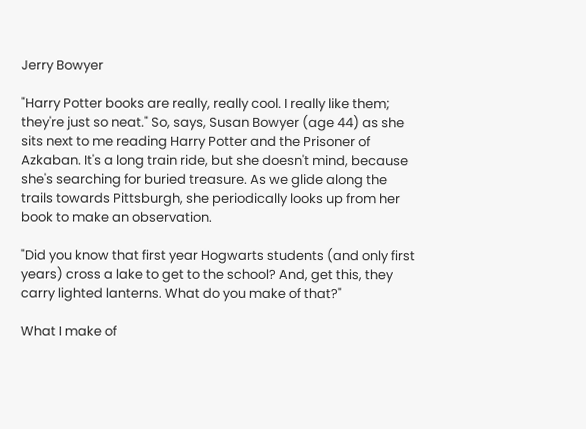Jerry Bowyer

"Harry Potter books are really, really cool. I really like them; they're just so neat." So, says, Susan Bowyer (age 44) as she sits next to me reading Harry Potter and the Prisoner of Azkaban. It's a long train ride, but she doesn't mind, because she's searching for buried treasure. As we glide along the trails towards Pittsburgh, she periodically looks up from her book to make an observation.

"Did you know that first year Hogwarts students (and only first years) cross a lake to get to the school? And, get this, they carry lighted lanterns. What do you make of that?"

What I make of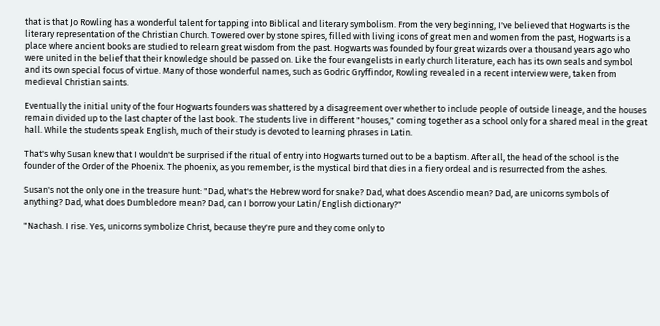that is that Jo Rowling has a wonderful talent for tapping into Biblical and literary symbolism. From the very beginning, I've believed that Hogwarts is the literary representation of the Christian Church. Towered over by stone spires, filled with living icons of great men and women from the past, Hogwarts is a place where ancient books are studied to relearn great wisdom from the past. Hogwarts was founded by four great wizards over a thousand years ago who were united in the belief that their knowledge should be passed on. Like the four evangelists in early church literature, each has its own seals and symbol and its own special focus of virtue. Many of those wonderful names, such as Godric Gryffindor, Rowling revealed in a recent interview were, taken from medieval Christian saints.

Eventually the initial unity of the four Hogwarts founders was shattered by a disagreement over whether to include people of outside lineage, and the houses remain divided up to the last chapter of the last book. The students live in different "houses," coming together as a school only for a shared meal in the great hall. While the students speak English, much of their study is devoted to learning phrases in Latin.

That's why Susan knew that I wouldn't be surprised if the ritual of entry into Hogwarts turned out to be a baptism. After all, the head of the school is the founder of the Order of the Phoenix. The phoenix, as you remember, is the mystical bird that dies in a fiery ordeal and is resurrected from the ashes.

Susan's not the only one in the treasure hunt: "Dad, what's the Hebrew word for snake? Dad, what does Ascendio mean? Dad, are unicorns symbols of anything? Dad, what does Dumbledore mean? Dad, can I borrow your Latin/English dictionary?"

"Nachash. I rise. Yes, unicorns symbolize Christ, because they're pure and they come only to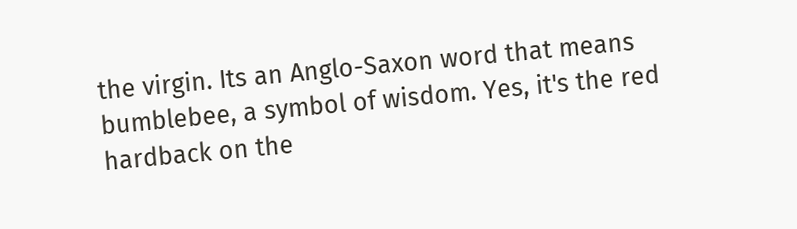the virgin. Its an Anglo-Saxon word that means bumblebee, a symbol of wisdom. Yes, it's the red hardback on the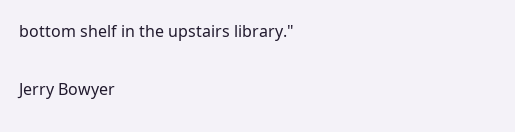bottom shelf in the upstairs library."

Jerry Bowyer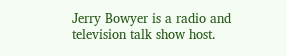Jerry Bowyer is a radio and television talk show host.